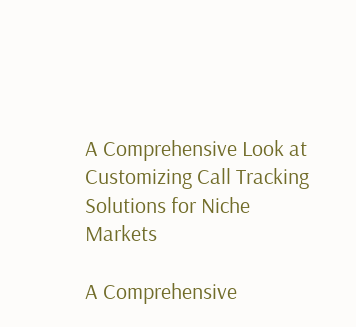A Comprehensive Look at Customizing Call Tracking Solutions for Niche Markets

A Comprehensive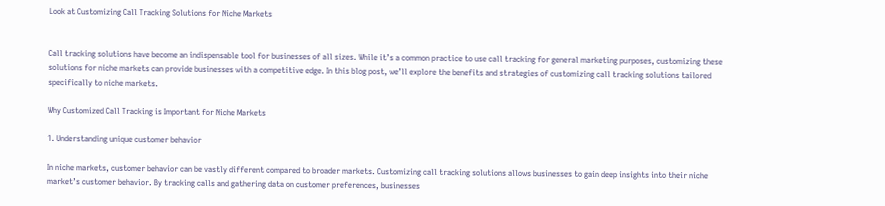Look at Customizing Call Tracking Solutions for Niche Markets


Call tracking solutions have become an indispensable tool for businesses of all sizes. While it’s a common practice to use call tracking for general marketing purposes, customizing these solutions for niche markets can provide businesses with a competitive edge. In this blog post, we’ll explore the benefits and strategies of customizing call tracking solutions tailored specifically to niche markets.

Why Customized Call Tracking is Important for Niche Markets

1. Understanding unique customer behavior

In niche markets, customer behavior can be vastly different compared to broader markets. Customizing call tracking solutions allows businesses to gain deep insights into their niche market’s customer behavior. By tracking calls and gathering data on customer preferences, businesses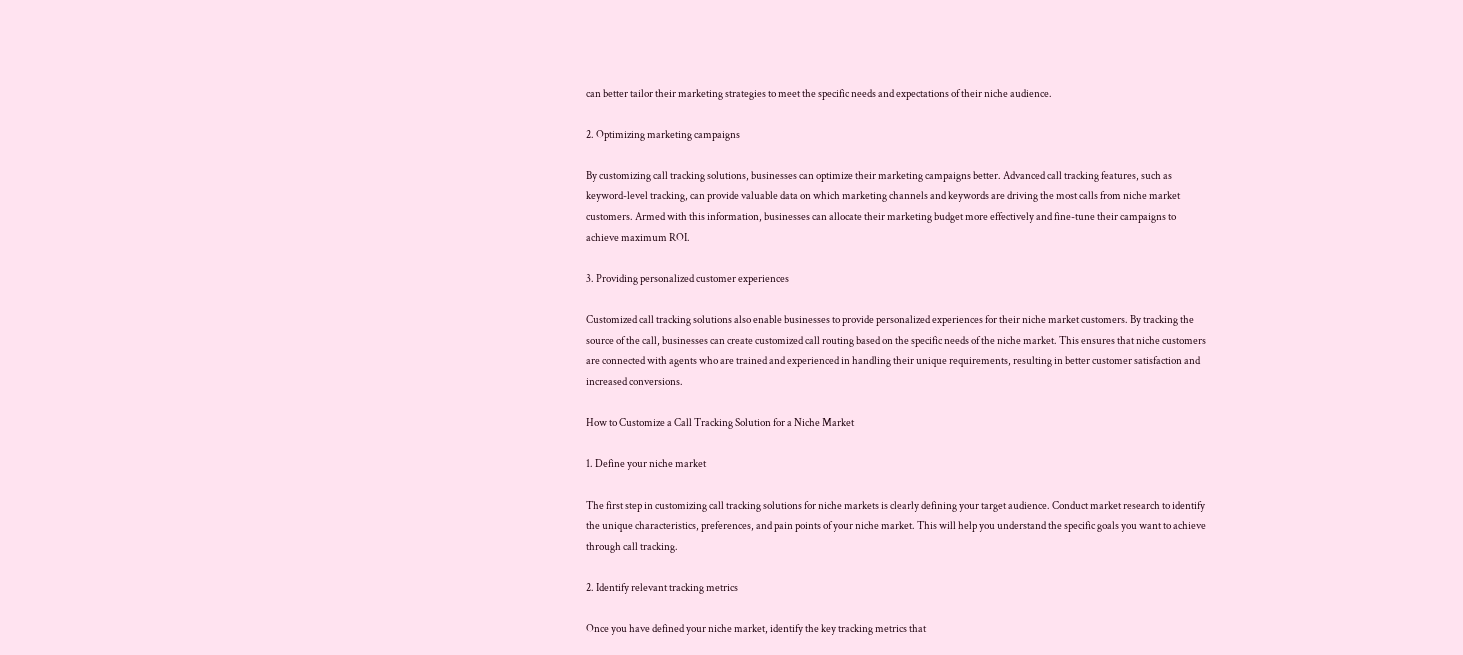can better tailor their marketing strategies to meet the specific needs and expectations of their niche audience.

2. Optimizing marketing campaigns

By customizing call tracking solutions, businesses can optimize their marketing campaigns better. Advanced call tracking features, such as keyword-level tracking, can provide valuable data on which marketing channels and keywords are driving the most calls from niche market customers. Armed with this information, businesses can allocate their marketing budget more effectively and fine-tune their campaigns to achieve maximum ROI.

3. Providing personalized customer experiences

Customized call tracking solutions also enable businesses to provide personalized experiences for their niche market customers. By tracking the source of the call, businesses can create customized call routing based on the specific needs of the niche market. This ensures that niche customers are connected with agents who are trained and experienced in handling their unique requirements, resulting in better customer satisfaction and increased conversions.

How to Customize a Call Tracking Solution for a Niche Market

1. Define your niche market

The first step in customizing call tracking solutions for niche markets is clearly defining your target audience. Conduct market research to identify the unique characteristics, preferences, and pain points of your niche market. This will help you understand the specific goals you want to achieve through call tracking.

2. Identify relevant tracking metrics

Once you have defined your niche market, identify the key tracking metrics that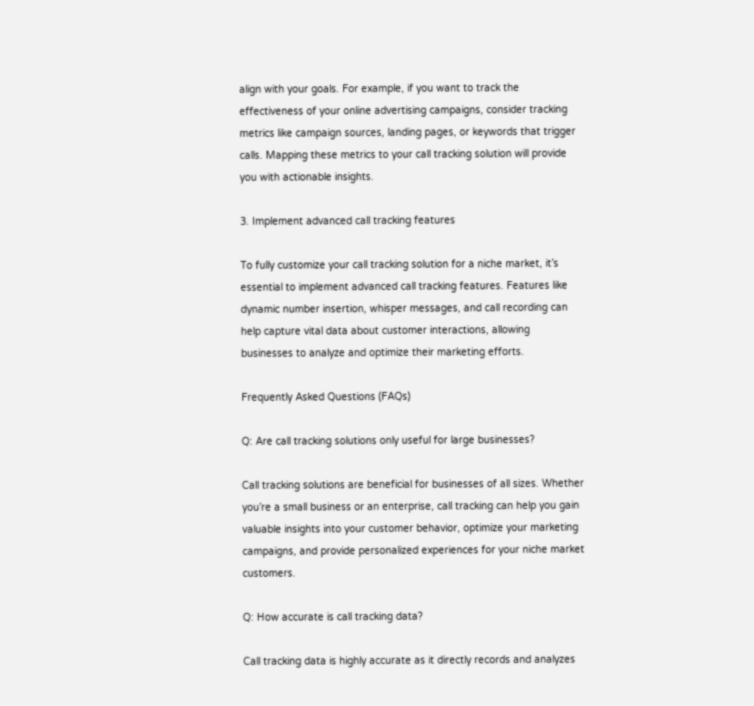align with your goals. For example, if you want to track the effectiveness of your online advertising campaigns, consider tracking metrics like campaign sources, landing pages, or keywords that trigger calls. Mapping these metrics to your call tracking solution will provide you with actionable insights.

3. Implement advanced call tracking features

To fully customize your call tracking solution for a niche market, it’s essential to implement advanced call tracking features. Features like dynamic number insertion, whisper messages, and call recording can help capture vital data about customer interactions, allowing businesses to analyze and optimize their marketing efforts.

Frequently Asked Questions (FAQs)

Q: Are call tracking solutions only useful for large businesses?

Call tracking solutions are beneficial for businesses of all sizes. Whether you’re a small business or an enterprise, call tracking can help you gain valuable insights into your customer behavior, optimize your marketing campaigns, and provide personalized experiences for your niche market customers.

Q: How accurate is call tracking data?

Call tracking data is highly accurate as it directly records and analyzes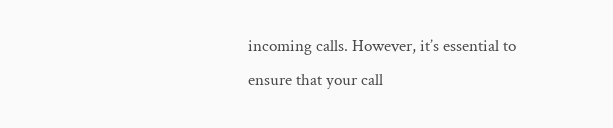incoming calls. However, it’s essential to ensure that your call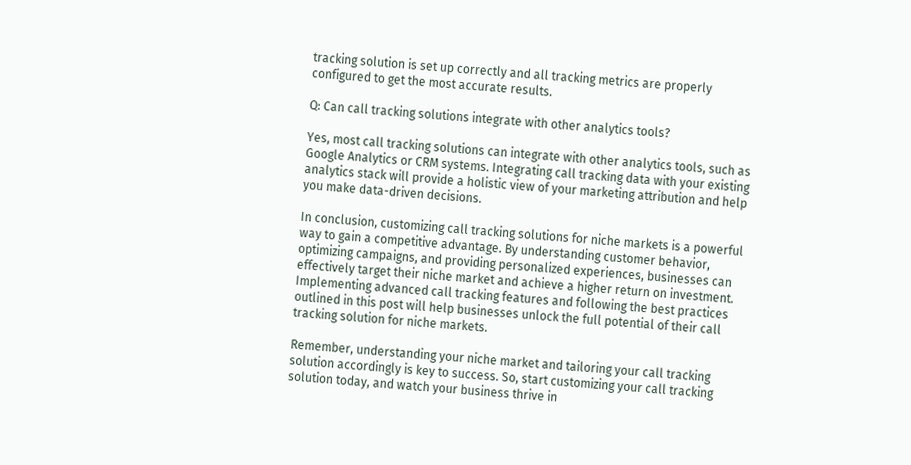tracking solution is set up correctly and all tracking metrics are properly configured to get the most accurate results.

Q: Can call tracking solutions integrate with other analytics tools?

Yes, most call tracking solutions can integrate with other analytics tools, such as Google Analytics or CRM systems. Integrating call tracking data with your existing analytics stack will provide a holistic view of your marketing attribution and help you make data-driven decisions.

In conclusion, customizing call tracking solutions for niche markets is a powerful way to gain a competitive advantage. By understanding customer behavior, optimizing campaigns, and providing personalized experiences, businesses can effectively target their niche market and achieve a higher return on investment. Implementing advanced call tracking features and following the best practices outlined in this post will help businesses unlock the full potential of their call tracking solution for niche markets.

Remember, understanding your niche market and tailoring your call tracking solution accordingly is key to success. So, start customizing your call tracking solution today, and watch your business thrive in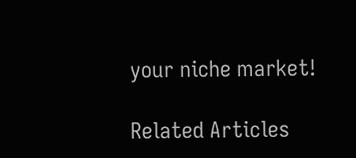your niche market!

Related Articles